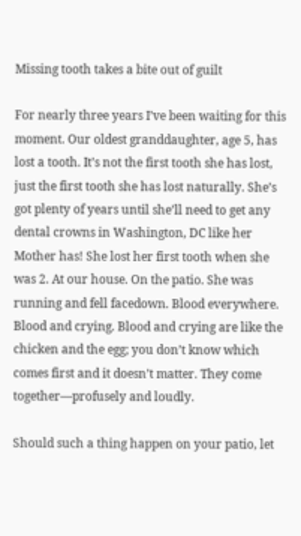Missing tooth takes a bite out of guilt

For nearly three years I’ve been waiting for this moment. Our oldest granddaughter, age 5, has lost a tooth. It’s not the first tooth she has lost, just the first tooth she has lost naturally. She’s got plenty of years until she’ll need to get any dental crowns in Washington, DC like her Mother has! She lost her first tooth when she was 2. At our house. On the patio. She was running and fell facedown. Blood everywhere. Blood and crying. Blood and crying are like the chicken and the egg; you don’t know which comes first and it doesn’t matter. They come together—profusely and loudly.

Should such a thing happen on your patio, let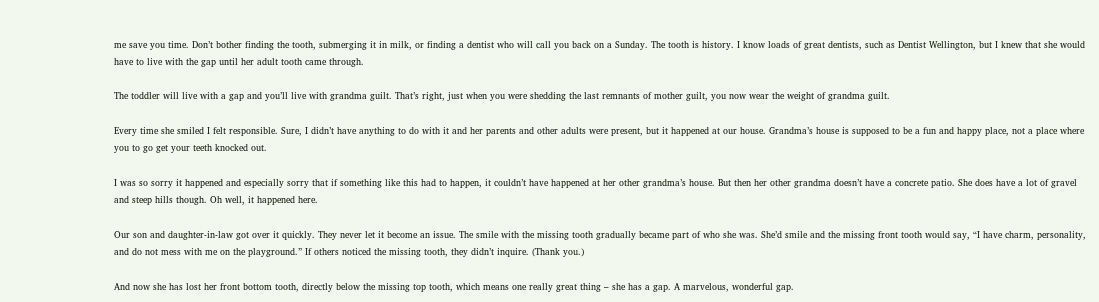me save you time. Don’t bother finding the tooth, submerging it in milk, or finding a dentist who will call you back on a Sunday. The tooth is history. I know loads of great dentists, such as Dentist Wellington, but I knew that she would have to live with the gap until her adult tooth came through.

The toddler will live with a gap and you’ll live with grandma guilt. That’s right, just when you were shedding the last remnants of mother guilt, you now wear the weight of grandma guilt.

Every time she smiled I felt responsible. Sure, I didn’t have anything to do with it and her parents and other adults were present, but it happened at our house. Grandma’s house is supposed to be a fun and happy place, not a place where you to go get your teeth knocked out.

I was so sorry it happened and especially sorry that if something like this had to happen, it couldn’t have happened at her other grandma’s house. But then her other grandma doesn’t have a concrete patio. She does have a lot of gravel and steep hills though. Oh well, it happened here.

Our son and daughter-in-law got over it quickly. They never let it become an issue. The smile with the missing tooth gradually became part of who she was. She’d smile and the missing front tooth would say, “I have charm, personality, and do not mess with me on the playground.” If others noticed the missing tooth, they didn’t inquire. (Thank you.)

And now she has lost her front bottom tooth, directly below the missing top tooth, which means one really great thing – she has a gap. A marvelous, wonderful gap.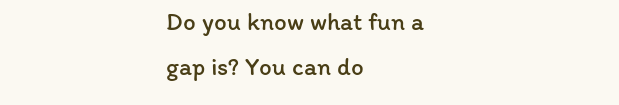Do you know what fun a gap is? You can do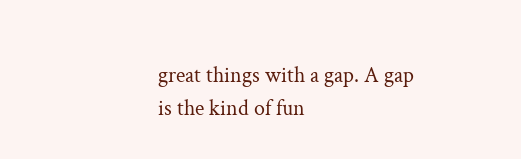great things with a gap. A gap is the kind of fun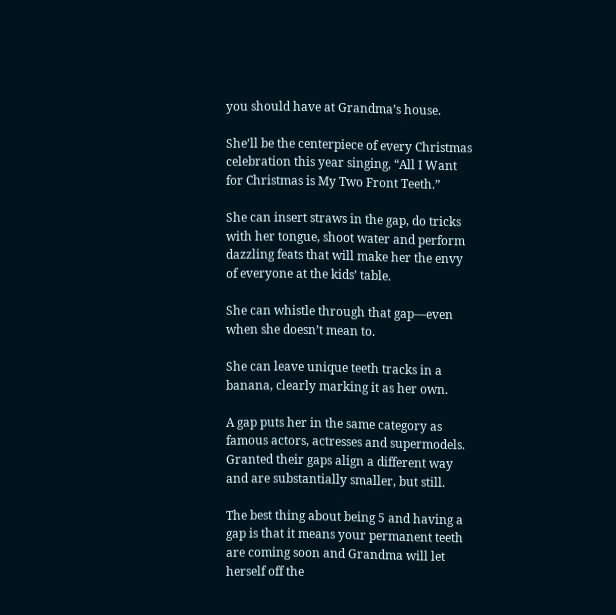you should have at Grandma’s house.

She’ll be the centerpiece of every Christmas celebration this year singing, “All I Want for Christmas is My Two Front Teeth.”

She can insert straws in the gap, do tricks with her tongue, shoot water and perform dazzling feats that will make her the envy of everyone at the kids’ table.

She can whistle through that gap—even when she doesn’t mean to.

She can leave unique teeth tracks in a banana, clearly marking it as her own.

A gap puts her in the same category as famous actors, actresses and supermodels. Granted their gaps align a different way and are substantially smaller, but still.

The best thing about being 5 and having a gap is that it means your permanent teeth are coming soon and Grandma will let herself off the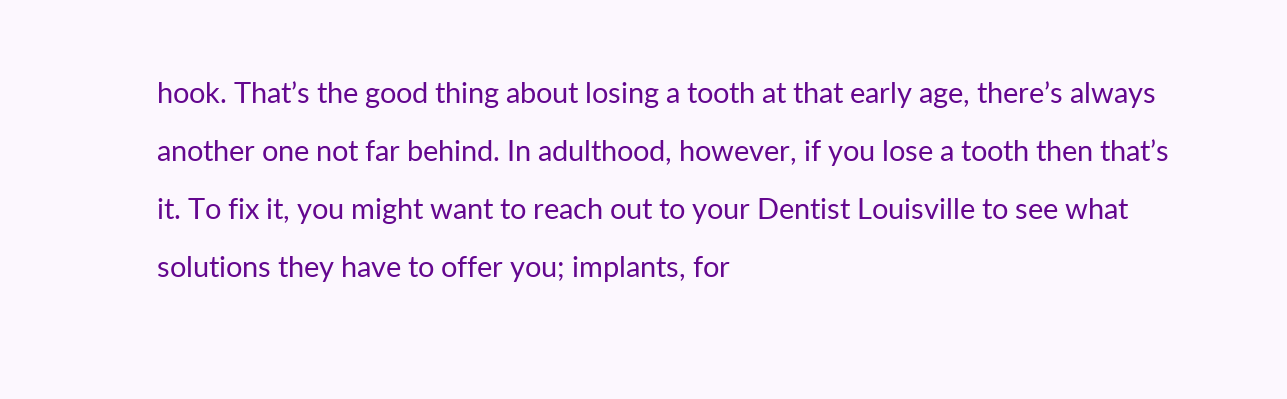hook. That’s the good thing about losing a tooth at that early age, there’s always another one not far behind. In adulthood, however, if you lose a tooth then that’s it. To fix it, you might want to reach out to your Dentist Louisville to see what solutions they have to offer you; implants, for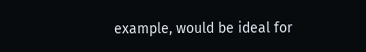example, would be ideal for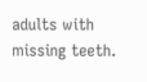adults with missing teeth.